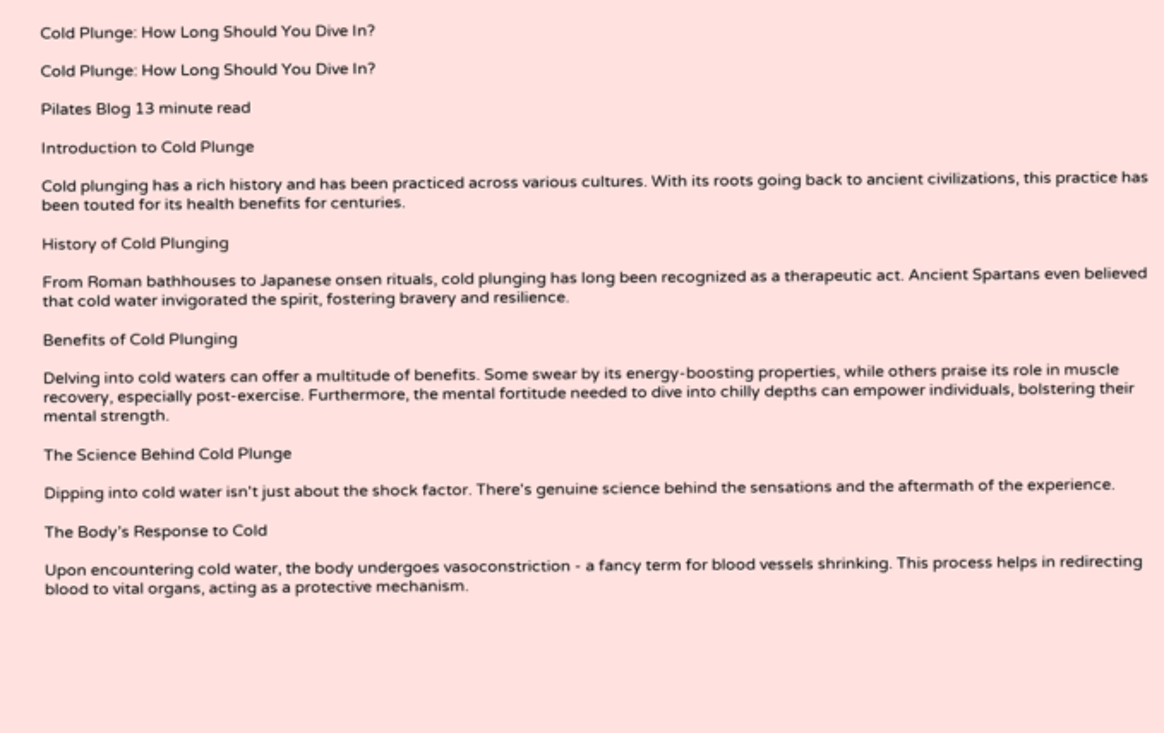Cold Plunge: How Long Should You Dive In?

Cold Plunge: How Long Should You Dive In?

Pilates Blog 13 minute read

Introduction to Cold Plunge

Cold plunging has a rich history and has been practiced across various cultures. With its roots going back to ancient civilizations, this practice has been touted for its health benefits for centuries.

History of Cold Plunging

From Roman bathhouses to Japanese onsen rituals, cold plunging has long been recognized as a therapeutic act. Ancient Spartans even believed that cold water invigorated the spirit, fostering bravery and resilience.

Benefits of Cold Plunging

Delving into cold waters can offer a multitude of benefits. Some swear by its energy-boosting properties, while others praise its role in muscle recovery, especially post-exercise. Furthermore, the mental fortitude needed to dive into chilly depths can empower individuals, bolstering their mental strength.

The Science Behind Cold Plunge

Dipping into cold water isn't just about the shock factor. There's genuine science behind the sensations and the aftermath of the experience.

The Body’s Response to Cold

Upon encountering cold water, the body undergoes vasoconstriction - a fancy term for blood vessels shrinking. This process helps in redirecting blood to vital organs, acting as a protective mechanism.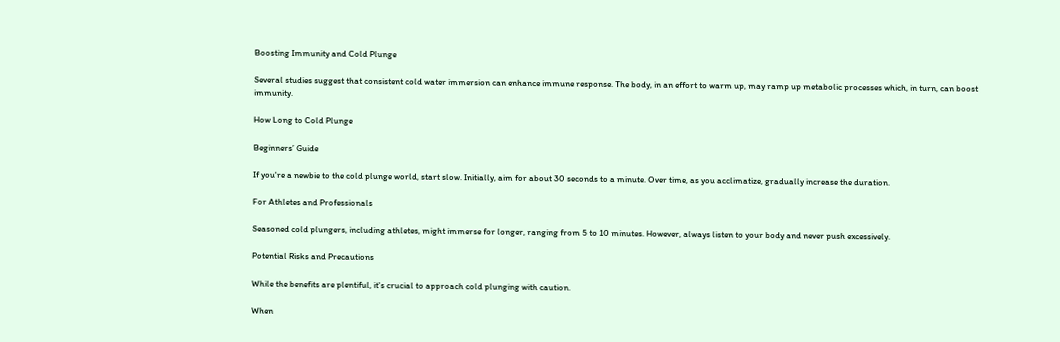Boosting Immunity and Cold Plunge

Several studies suggest that consistent cold water immersion can enhance immune response. The body, in an effort to warm up, may ramp up metabolic processes which, in turn, can boost immunity.

How Long to Cold Plunge

Beginners’ Guide

If you're a newbie to the cold plunge world, start slow. Initially, aim for about 30 seconds to a minute. Over time, as you acclimatize, gradually increase the duration.

For Athletes and Professionals

Seasoned cold plungers, including athletes, might immerse for longer, ranging from 5 to 10 minutes. However, always listen to your body and never push excessively.

Potential Risks and Precautions

While the benefits are plentiful, it's crucial to approach cold plunging with caution.

When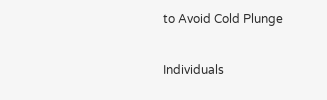to Avoid Cold Plunge

Individuals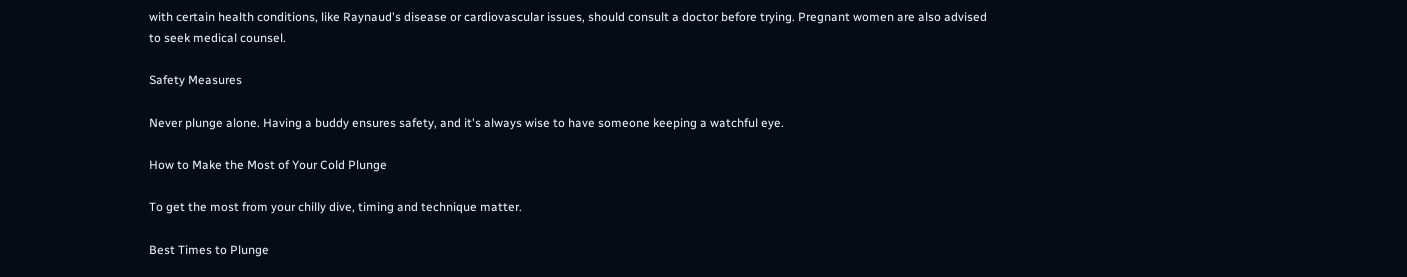with certain health conditions, like Raynaud's disease or cardiovascular issues, should consult a doctor before trying. Pregnant women are also advised to seek medical counsel.

Safety Measures

Never plunge alone. Having a buddy ensures safety, and it's always wise to have someone keeping a watchful eye.

How to Make the Most of Your Cold Plunge

To get the most from your chilly dive, timing and technique matter.

Best Times to Plunge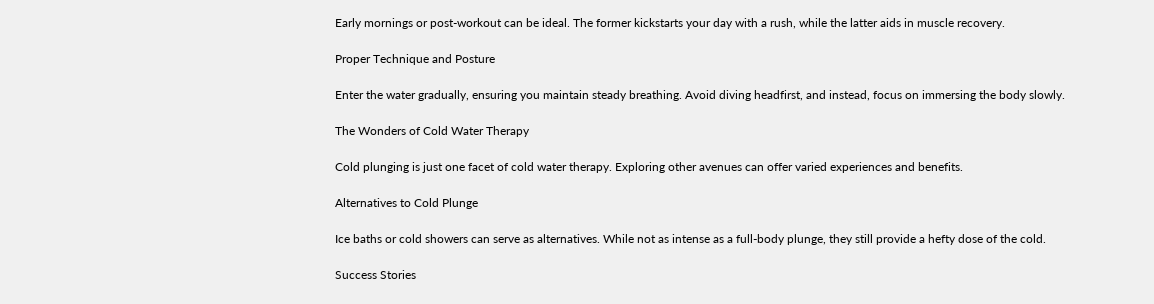Early mornings or post-workout can be ideal. The former kickstarts your day with a rush, while the latter aids in muscle recovery.

Proper Technique and Posture

Enter the water gradually, ensuring you maintain steady breathing. Avoid diving headfirst, and instead, focus on immersing the body slowly.

The Wonders of Cold Water Therapy

Cold plunging is just one facet of cold water therapy. Exploring other avenues can offer varied experiences and benefits.

Alternatives to Cold Plunge

Ice baths or cold showers can serve as alternatives. While not as intense as a full-body plunge, they still provide a hefty dose of the cold.

Success Stories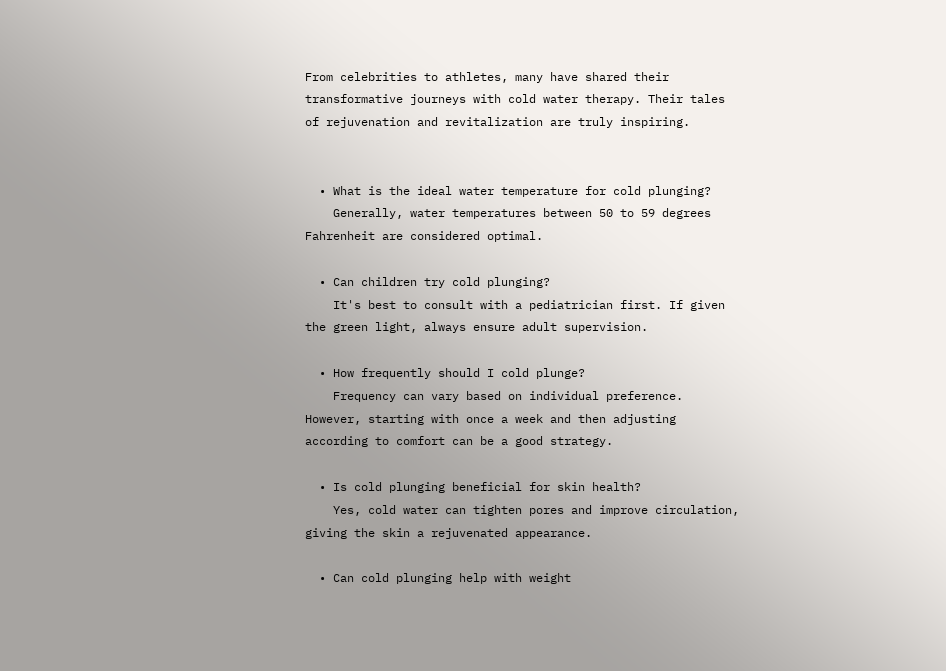From celebrities to athletes, many have shared their transformative journeys with cold water therapy. Their tales of rejuvenation and revitalization are truly inspiring.


  • What is the ideal water temperature for cold plunging?
    Generally, water temperatures between 50 to 59 degrees Fahrenheit are considered optimal.

  • Can children try cold plunging?
    It's best to consult with a pediatrician first. If given the green light, always ensure adult supervision.

  • How frequently should I cold plunge?
    Frequency can vary based on individual preference. However, starting with once a week and then adjusting according to comfort can be a good strategy.

  • Is cold plunging beneficial for skin health?
    Yes, cold water can tighten pores and improve circulation, giving the skin a rejuvenated appearance.

  • Can cold plunging help with weight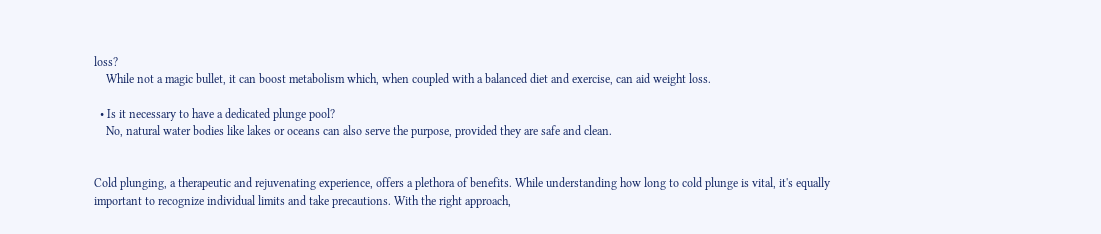loss?
    While not a magic bullet, it can boost metabolism which, when coupled with a balanced diet and exercise, can aid weight loss.

  • Is it necessary to have a dedicated plunge pool?
    No, natural water bodies like lakes or oceans can also serve the purpose, provided they are safe and clean.


Cold plunging, a therapeutic and rejuvenating experience, offers a plethora of benefits. While understanding how long to cold plunge is vital, it's equally important to recognize individual limits and take precautions. With the right approach,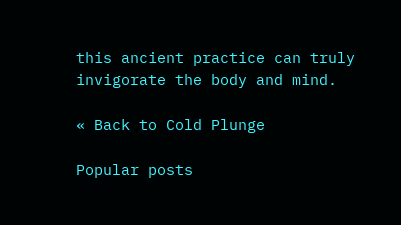this ancient practice can truly invigorate the body and mind.

« Back to Cold Plunge

Popular posts